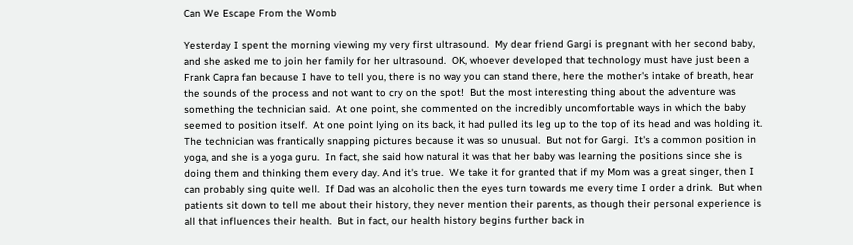Can We Escape From the Womb

Yesterday I spent the morning viewing my very first ultrasound.  My dear friend Gargi is pregnant with her second baby, and she asked me to join her family for her ultrasound.  OK, whoever developed that technology must have just been a Frank Capra fan because I have to tell you, there is no way you can stand there, here the mother's intake of breath, hear the sounds of the process and not want to cry on the spot!  But the most interesting thing about the adventure was something the technician said.  At one point, she commented on the incredibly uncomfortable ways in which the baby seemed to position itself.  At one point lying on its back, it had pulled its leg up to the top of its head and was holding it.  The technician was frantically snapping pictures because it was so unusual.  But not for Gargi.  It's a common position in yoga, and she is a yoga guru.  In fact, she said how natural it was that her baby was learning the positions since she is doing them and thinking them every day. And it's true.  We take it for granted that if my Mom was a great singer, then I can probably sing quite well.  If Dad was an alcoholic then the eyes turn towards me every time I order a drink.  But when patients sit down to tell me about their history, they never mention their parents, as though their personal experience is all that influences their health.  But in fact, our health history begins further back in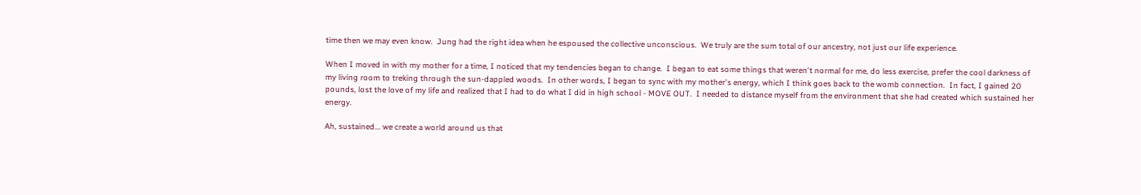time then we may even know.  Jung had the right idea when he espoused the collective unconscious.  We truly are the sum total of our ancestry, not just our life experience.

When I moved in with my mother for a time, I noticed that my tendencies began to change.  I began to eat some things that weren't normal for me, do less exercise, prefer the cool darkness of my living room to treking through the sun-dappled woods.  In other words, I began to sync with my mother's energy, which I think goes back to the womb connection.  In fact, I gained 20 pounds, lost the love of my life and realized that I had to do what I did in high school - MOVE OUT.  I needed to distance myself from the environment that she had created which sustained her energy.

Ah, sustained... we create a world around us that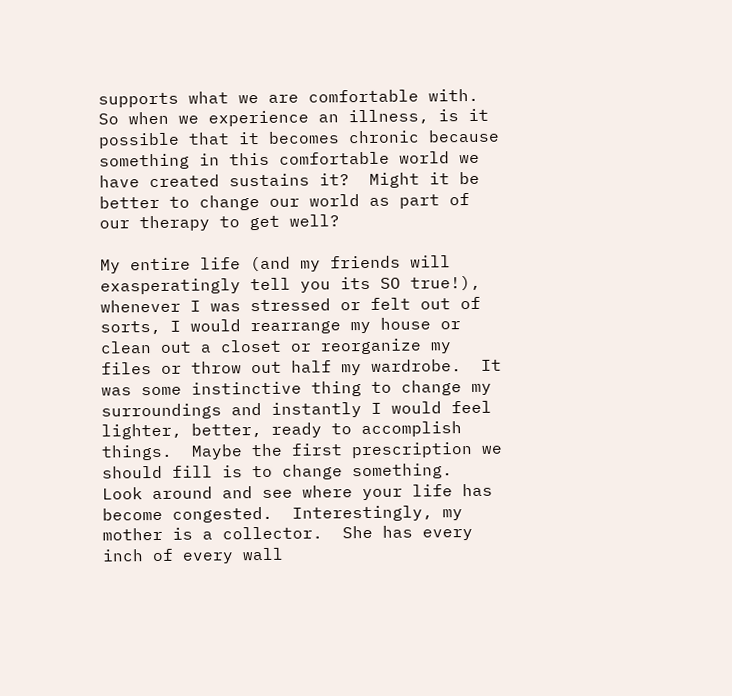supports what we are comfortable with.  So when we experience an illness, is it possible that it becomes chronic because something in this comfortable world we have created sustains it?  Might it be better to change our world as part of our therapy to get well?

My entire life (and my friends will exasperatingly tell you its SO true!), whenever I was stressed or felt out of sorts, I would rearrange my house or clean out a closet or reorganize my files or throw out half my wardrobe.  It was some instinctive thing to change my surroundings and instantly I would feel lighter, better, ready to accomplish things.  Maybe the first prescription we should fill is to change something.  Look around and see where your life has become congested.  Interestingly, my mother is a collector.  She has every inch of every wall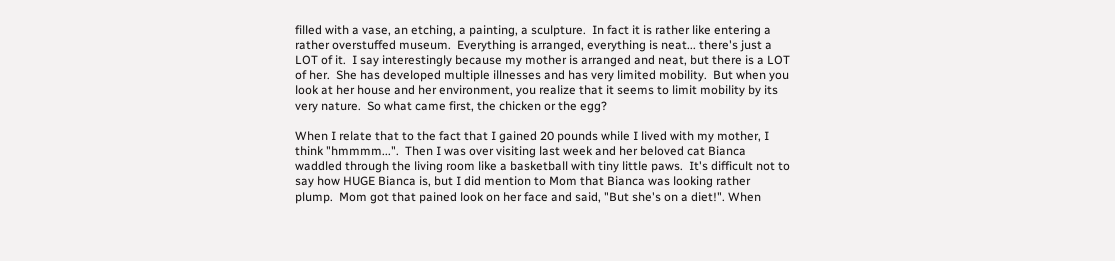filled with a vase, an etching, a painting, a sculpture.  In fact it is rather like entering a rather overstuffed museum.  Everything is arranged, everything is neat... there's just a LOT of it.  I say interestingly because my mother is arranged and neat, but there is a LOT of her.  She has developed multiple illnesses and has very limited mobility.  But when you look at her house and her environment, you realize that it seems to limit mobility by its very nature.  So what came first, the chicken or the egg?

When I relate that to the fact that I gained 20 pounds while I lived with my mother, I think "hmmmm...".  Then I was over visiting last week and her beloved cat Bianca waddled through the living room like a basketball with tiny little paws.  It's difficult not to say how HUGE Bianca is, but I did mention to Mom that Bianca was looking rather plump.  Mom got that pained look on her face and said, "But she's on a diet!". When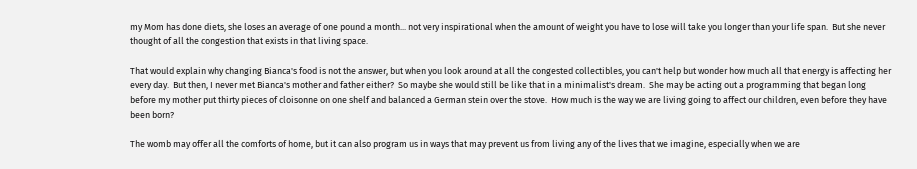my Mom has done diets, she loses an average of one pound a month... not very inspirational when the amount of weight you have to lose will take you longer than your life span.  But she never thought of all the congestion that exists in that living space.

That would explain why changing Bianca's food is not the answer, but when you look around at all the congested collectibles, you can't help but wonder how much all that energy is affecting her every day.  But then, I never met Bianca's mother and father either?  So maybe she would still be like that in a minimalist's dream.  She may be acting out a programming that began long before my mother put thirty pieces of cloisonne on one shelf and balanced a German stein over the stove.  How much is the way we are living going to affect our children, even before they have been born?

The womb may offer all the comforts of home, but it can also program us in ways that may prevent us from living any of the lives that we imagine, especially when we are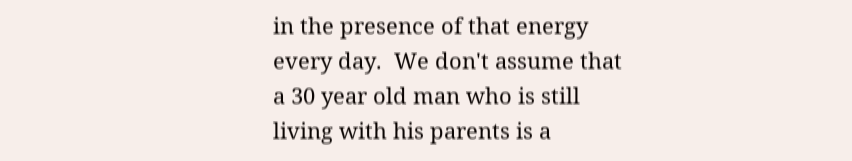in the presence of that energy every day.  We don't assume that a 30 year old man who is still living with his parents is a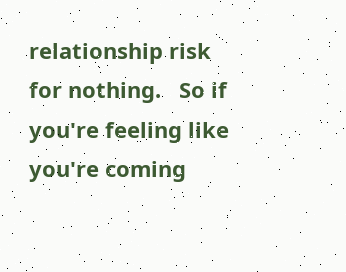relationship risk for nothing.   So if you're feeling like you're coming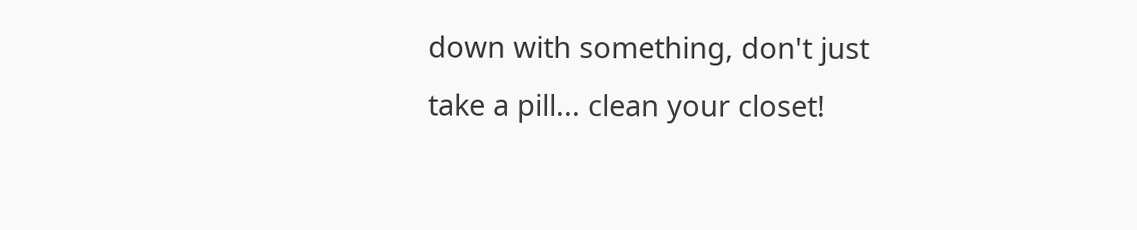down with something, don't just take a pill... clean your closet!